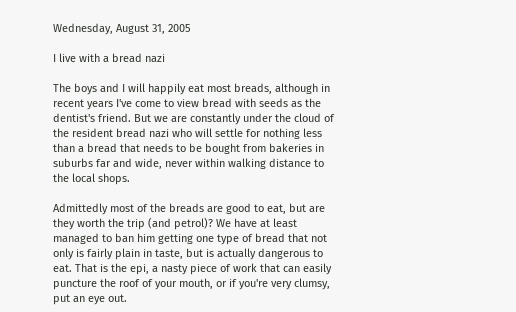Wednesday, August 31, 2005

I live with a bread nazi

The boys and I will happily eat most breads, although in recent years I've come to view bread with seeds as the dentist's friend. But we are constantly under the cloud of the resident bread nazi who will settle for nothing less than a bread that needs to be bought from bakeries in suburbs far and wide, never within walking distance to the local shops.

Admittedly most of the breads are good to eat, but are they worth the trip (and petrol)? We have at least managed to ban him getting one type of bread that not only is fairly plain in taste, but is actually dangerous to eat. That is the epi, a nasty piece of work that can easily puncture the roof of your mouth, or if you're very clumsy, put an eye out.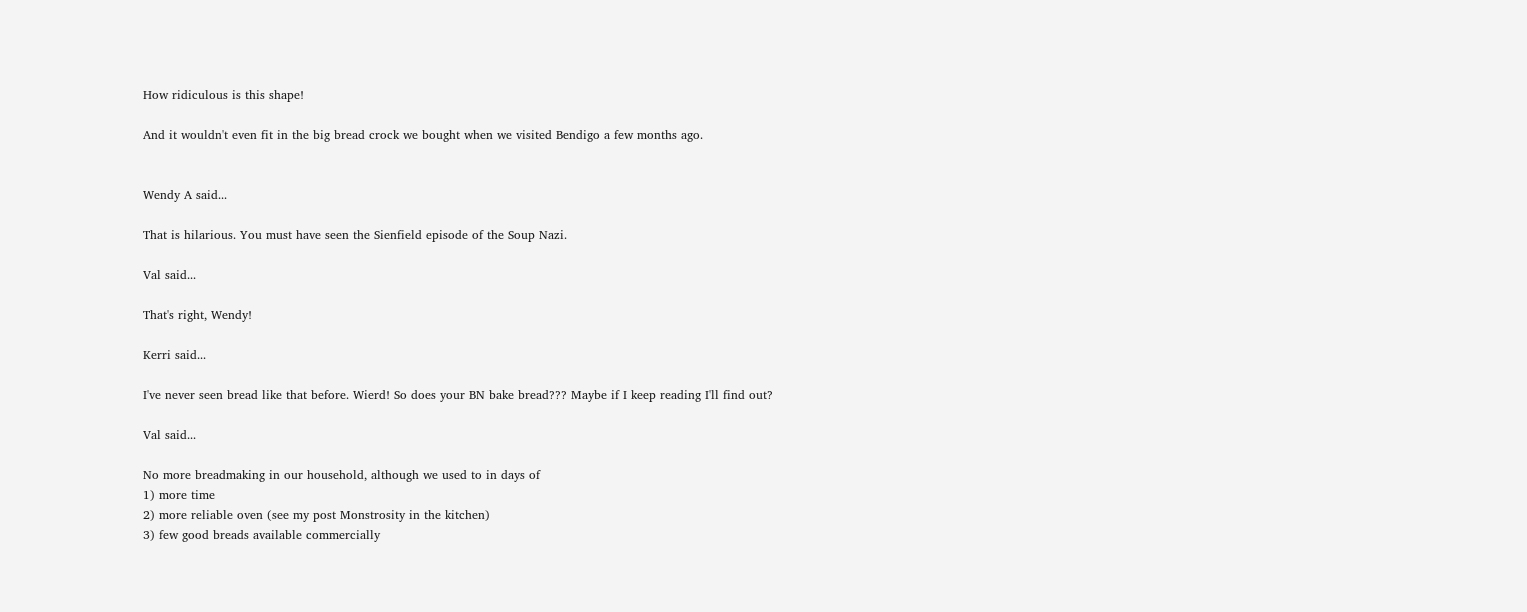How ridiculous is this shape!

And it wouldn't even fit in the big bread crock we bought when we visited Bendigo a few months ago.


Wendy A said...

That is hilarious. You must have seen the Sienfield episode of the Soup Nazi.

Val said...

That's right, Wendy!

Kerri said...

I've never seen bread like that before. Wierd! So does your BN bake bread??? Maybe if I keep reading I'll find out?

Val said...

No more breadmaking in our household, although we used to in days of
1) more time
2) more reliable oven (see my post Monstrosity in the kitchen)
3) few good breads available commercially